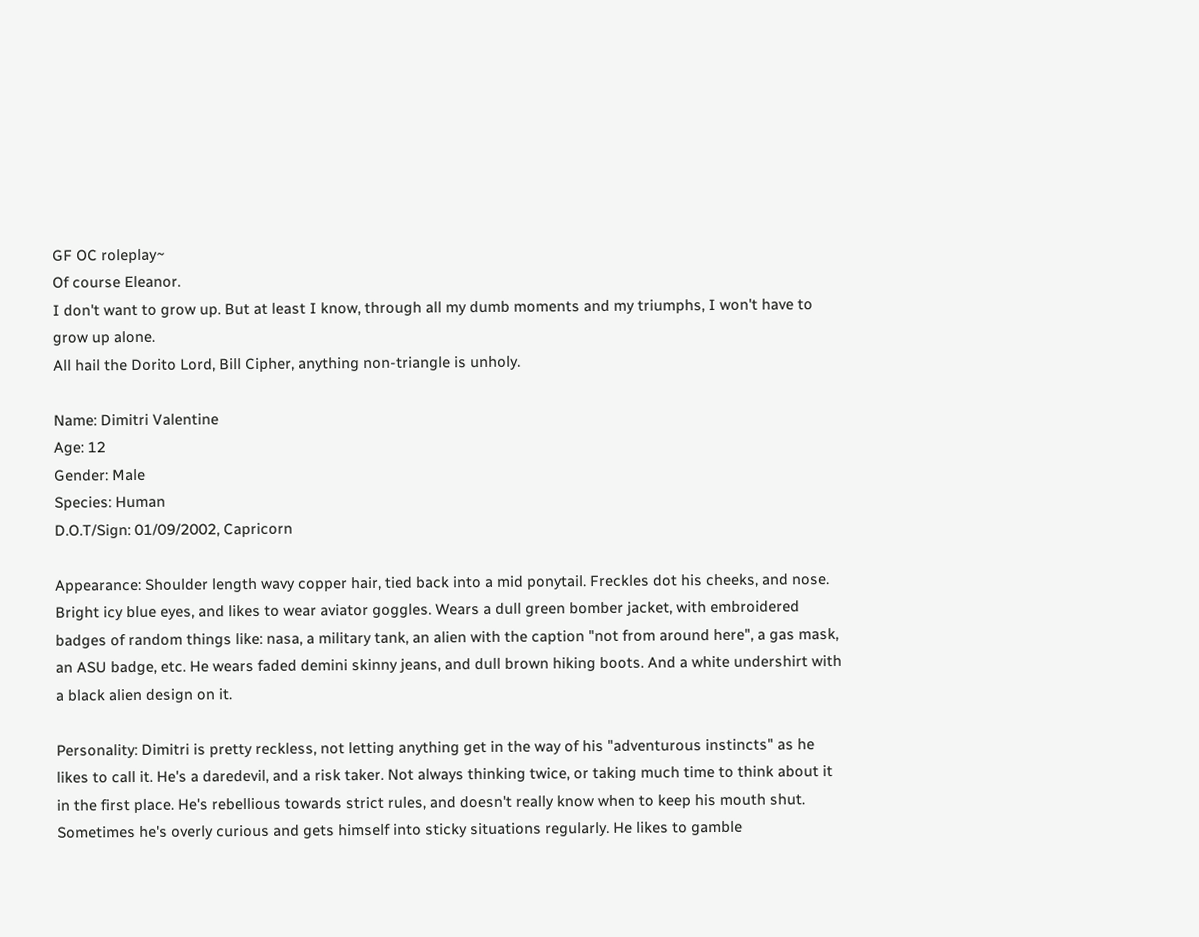GF OC roleplay~
Of course Eleanor.
I don't want to grow up. But at least I know, through all my dumb moments and my triumphs, I won't have to grow up alone.
All hail the Dorito Lord, Bill Cipher, anything non-triangle is unholy.

Name: Dimitri Valentine
Age: 12
Gender: Male
Species: Human
D.O.T/Sign: 01/09/2002, Capricorn

Appearance: Shoulder length wavy copper hair, tied back into a mid ponytail. Freckles dot his cheeks, and nose. Bright icy blue eyes, and likes to wear aviator goggles. Wears a dull green bomber jacket, with embroidered badges of random things like: nasa, a military tank, an alien with the caption "not from around here", a gas mask, an ASU badge, etc. He wears faded demini skinny jeans, and dull brown hiking boots. And a white undershirt with a black alien design on it.

Personality: Dimitri is pretty reckless, not letting anything get in the way of his "adventurous instincts" as he likes to call it. He's a daredevil, and a risk taker. Not always thinking twice, or taking much time to think about it in the first place. He's rebellious towards strict rules, and doesn't really know when to keep his mouth shut. Sometimes he's overly curious and gets himself into sticky situations regularly. He likes to gamble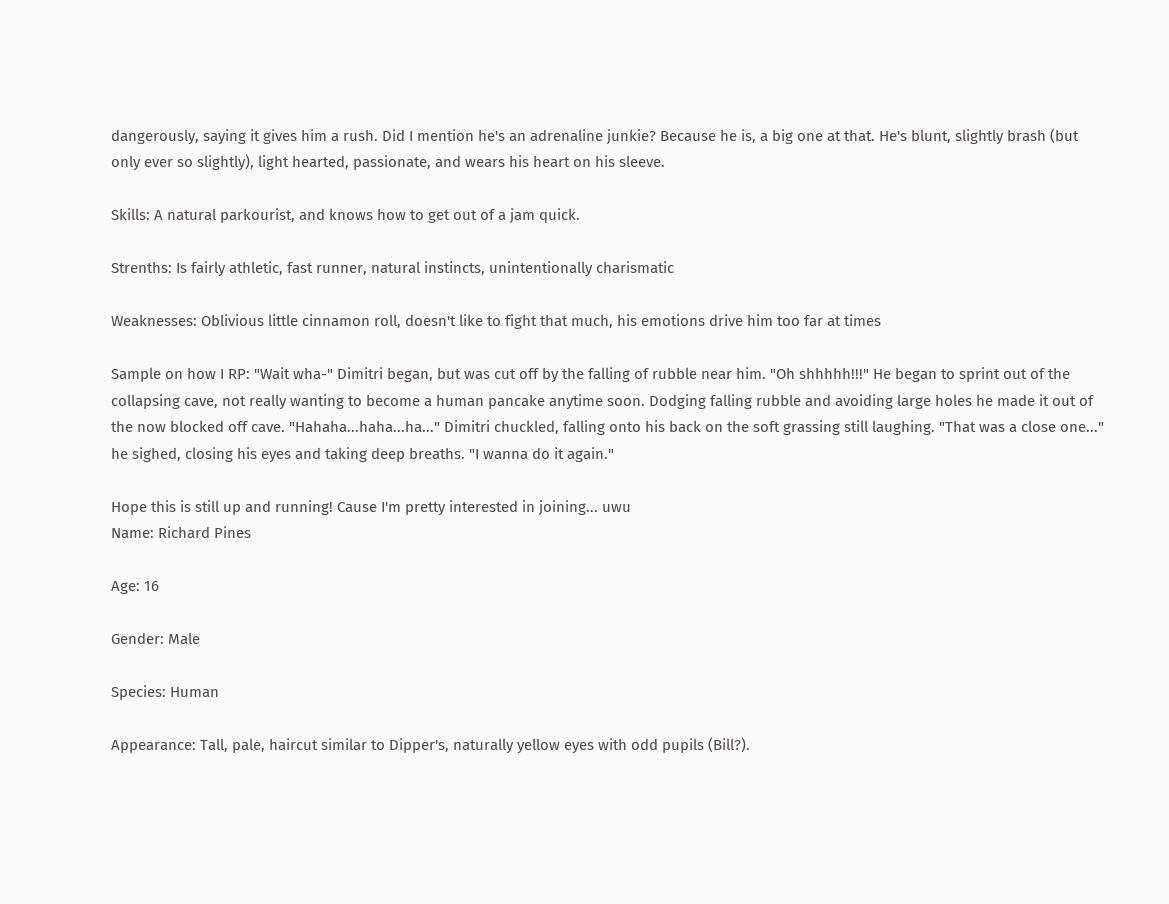dangerously, saying it gives him a rush. Did I mention he's an adrenaline junkie? Because he is, a big one at that. He's blunt, slightly brash (but only ever so slightly), light hearted, passionate, and wears his heart on his sleeve.

Skills: A natural parkourist, and knows how to get out of a jam quick.

Strenths: Is fairly athletic, fast runner, natural instincts, unintentionally charismatic

Weaknesses: Oblivious little cinnamon roll, doesn't like to fight that much, his emotions drive him too far at times

Sample on how I RP: "Wait wha-" Dimitri began, but was cut off by the falling of rubble near him. "Oh shhhhh!!!" He began to sprint out of the collapsing cave, not really wanting to become a human pancake anytime soon. Dodging falling rubble and avoiding large holes he made it out of the now blocked off cave. "Hahaha...haha...ha..." Dimitri chuckled, falling onto his back on the soft grassing still laughing. "That was a close one..." he sighed, closing his eyes and taking deep breaths. "I wanna do it again."

Hope this is still up and running! Cause I'm pretty interested in joining... uwu
Name: Richard Pines

Age: 16

Gender: Male

Species: Human

Appearance: Tall, pale, haircut similar to Dipper's, naturally yellow eyes with odd pupils (Bill?).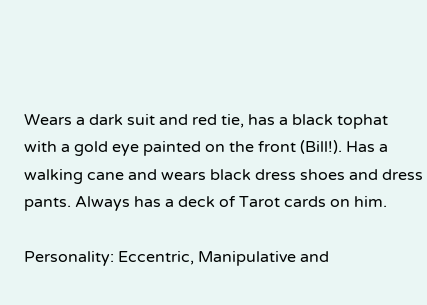Wears a dark suit and red tie, has a black tophat with a gold eye painted on the front (Bill!). Has a walking cane and wears black dress shoes and dress pants. Always has a deck of Tarot cards on him.

Personality: Eccentric, Manipulative and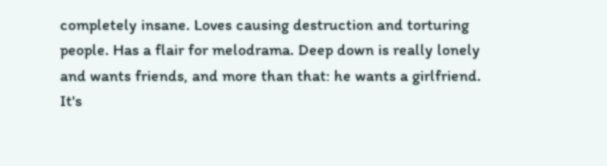completely insane. Loves causing destruction and torturing people. Has a flair for melodrama. Deep down is really lonely and wants friends, and more than that: he wants a girlfriend. It's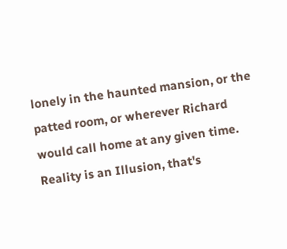lonely in the haunted mansion, or the patted room, or wherever Richard would call home at any given time.
Reality is an Illusion, that's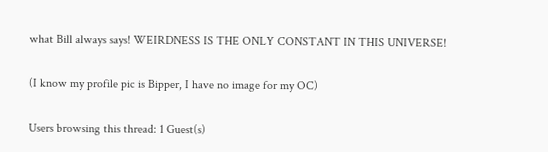what Bill always says! WEIRDNESS IS THE ONLY CONSTANT IN THIS UNIVERSE!

(I know my profile pic is Bipper, I have no image for my OC)

Users browsing this thread: 1 Guest(s)